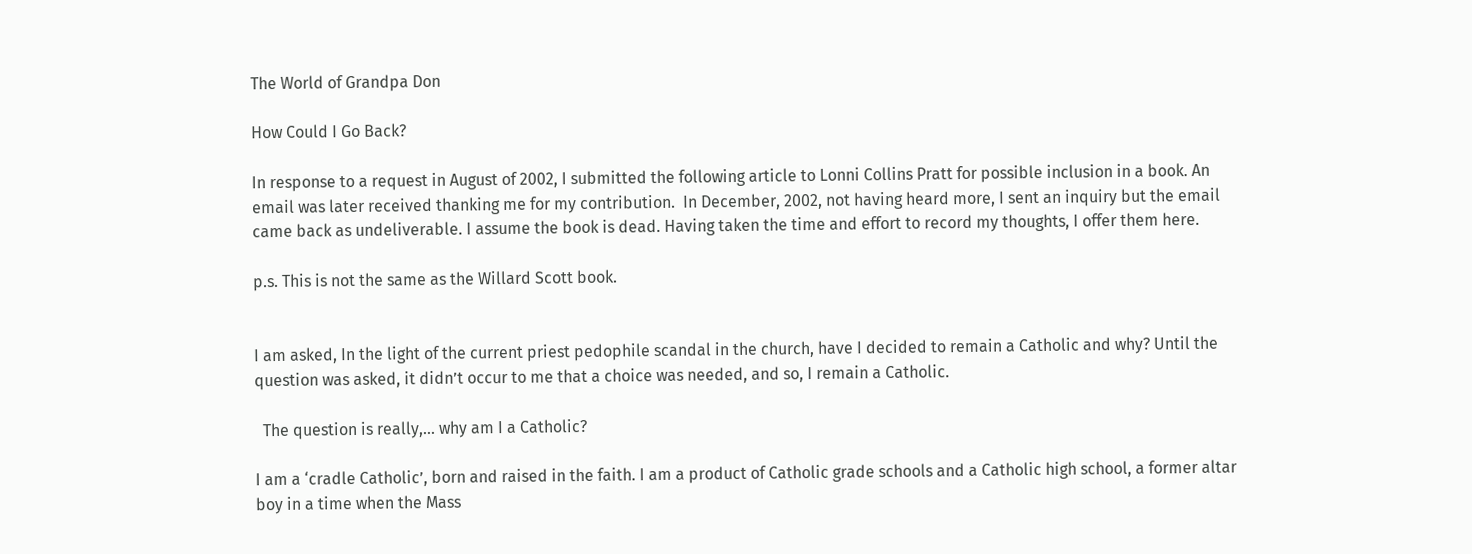The World of Grandpa Don

How Could I Go Back?

In response to a request in August of 2002, I submitted the following article to Lonni Collins Pratt for possible inclusion in a book. An email was later received thanking me for my contribution.  In December, 2002, not having heard more, I sent an inquiry but the email came back as undeliverable. I assume the book is dead. Having taken the time and effort to record my thoughts, I offer them here.

p.s. This is not the same as the Willard Scott book.


I am asked, In the light of the current priest pedophile scandal in the church, have I decided to remain a Catholic and why? Until the question was asked, it didn’t occur to me that a choice was needed, and so, I remain a Catholic.

  The question is really,... why am I a Catholic?

I am a ‘cradle Catholic’, born and raised in the faith. I am a product of Catholic grade schools and a Catholic high school, a former altar boy in a time when the Mass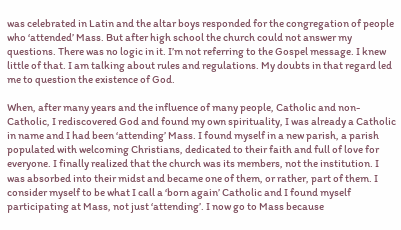was celebrated in Latin and the altar boys responded for the congregation of people who ‘attended’ Mass. But after high school the church could not answer my questions. There was no logic in it. I’m not referring to the Gospel message. I knew little of that. I am talking about rules and regulations. My doubts in that regard led me to question the existence of God.

When, after many years and the influence of many people, Catholic and non-Catholic, I rediscovered God and found my own spirituality, I was already a Catholic in name and I had been ‘attending’ Mass. I found myself in a new parish, a parish populated with welcoming Christians, dedicated to their faith and full of love for everyone. I finally realized that the church was its members, not the institution. I was absorbed into their midst and became one of them, or rather, part of them. I consider myself to be what I call a ‘born again’ Catholic and I found myself participating at Mass, not just ‘attending’. I now go to Mass because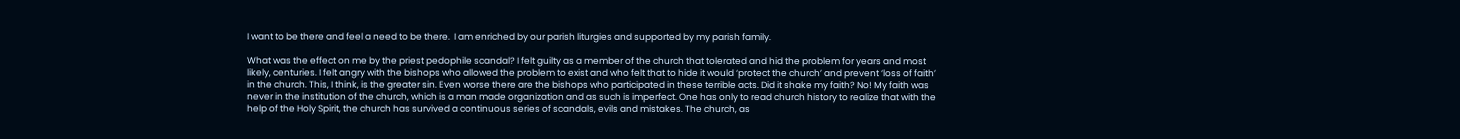I want to be there and feel a need to be there.  I am enriched by our parish liturgies and supported by my parish family.

What was the effect on me by the priest pedophile scandal? I felt guilty as a member of the church that tolerated and hid the problem for years and most likely, centuries. I felt angry with the bishops who allowed the problem to exist and who felt that to hide it would ‘protect the church’ and prevent ‘loss of faith’ in the church. This, I think, is the greater sin. Even worse there are the bishops who participated in these terrible acts. Did it shake my faith? No! My faith was never in the institution of the church, which is a man made organization and as such is imperfect. One has only to read church history to realize that with the help of the Holy Spirit, the church has survived a continuous series of scandals, evils and mistakes. The church, as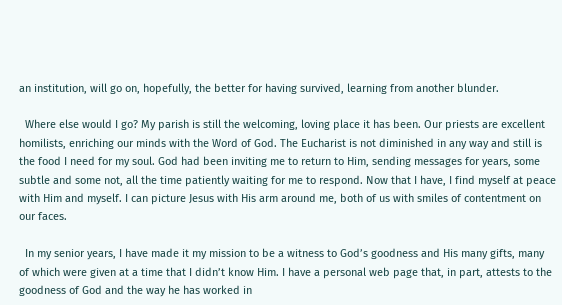an institution, will go on, hopefully, the better for having survived, learning from another blunder.

  Where else would I go? My parish is still the welcoming, loving place it has been. Our priests are excellent homilists, enriching our minds with the Word of God. The Eucharist is not diminished in any way and still is the food I need for my soul. God had been inviting me to return to Him, sending messages for years, some subtle and some not, all the time patiently waiting for me to respond. Now that I have, I find myself at peace with Him and myself. I can picture Jesus with His arm around me, both of us with smiles of contentment on our faces.

  In my senior years, I have made it my mission to be a witness to God’s goodness and His many gifts, many of which were given at a time that I didn’t know Him. I have a personal web page that, in part, attests to the goodness of God and the way he has worked in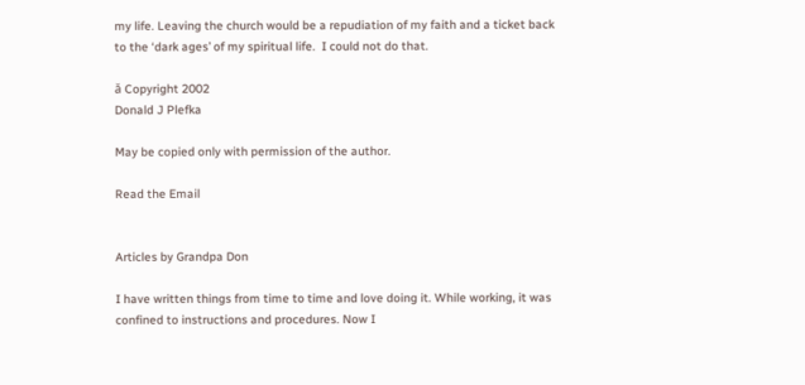my life. Leaving the church would be a repudiation of my faith and a ticket back to the ‘dark ages’ of my spiritual life.  I could not do that.

ă Copyright 2002
Donald J Plefka

May be copied only with permission of the author.

Read the Email


Articles by Grandpa Don

I have written things from time to time and love doing it. While working, it was confined to instructions and procedures. Now I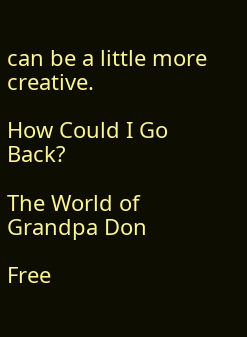can be a little more creative.

How Could I Go Back?

The World of Grandpa Don

Free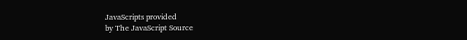JavaScripts provided
by The JavaScript Source